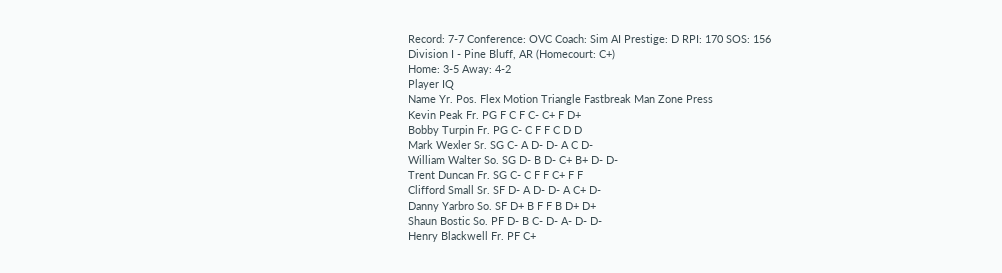Record: 7-7 Conference: OVC Coach: Sim AI Prestige: D RPI: 170 SOS: 156
Division I - Pine Bluff, AR (Homecourt: C+)
Home: 3-5 Away: 4-2
Player IQ
Name Yr. Pos. Flex Motion Triangle Fastbreak Man Zone Press
Kevin Peak Fr. PG F C F C- C+ F D+
Bobby Turpin Fr. PG C- C F F C D D
Mark Wexler Sr. SG C- A D- D- A C D-
William Walter So. SG D- B D- C+ B+ D- D-
Trent Duncan Fr. SG C- C F F C+ F F
Clifford Small Sr. SF D- A D- D- A C+ D-
Danny Yarbro So. SF D+ B F F B D+ D+
Shaun Bostic So. PF D- B C- D- A- D- D-
Henry Blackwell Fr. PF C+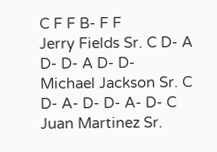C F F B- F F
Jerry Fields Sr. C D- A D- D- A D- D-
Michael Jackson Sr. C D- A- D- D- A- D- C
Juan Martinez Sr.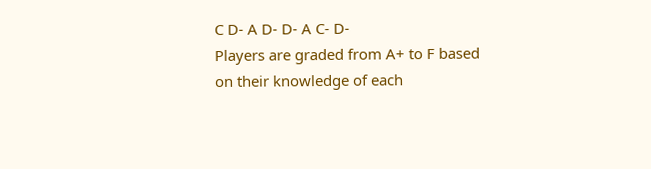C D- A D- D- A C- D-
Players are graded from A+ to F based on their knowledge of each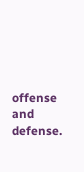offense and defense.